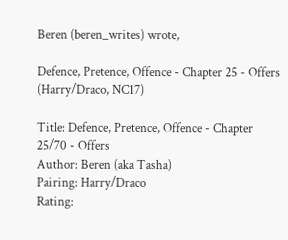Beren (beren_writes) wrote,

Defence, Pretence, Offence - Chapter 25 - Offers (Harry/Draco, NC17)

Title: Defence, Pretence, Offence - Chapter 25/70 - Offers
Author: Beren (aka Tasha)
Pairing: Harry/Draco
Rating: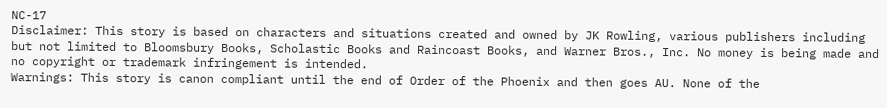NC-17
Disclaimer: This story is based on characters and situations created and owned by JK Rowling, various publishers including but not limited to Bloomsbury Books, Scholastic Books and Raincoast Books, and Warner Bros., Inc. No money is being made and no copyright or trademark infringement is intended.
Warnings: This story is canon compliant until the end of Order of the Phoenix and then goes AU. None of the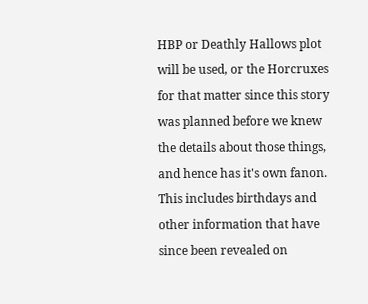HBP or Deathly Hallows plot will be used, or the Horcruxes for that matter since this story was planned before we knew the details about those things, and hence has it's own fanon. This includes birthdays and other information that have since been revealed on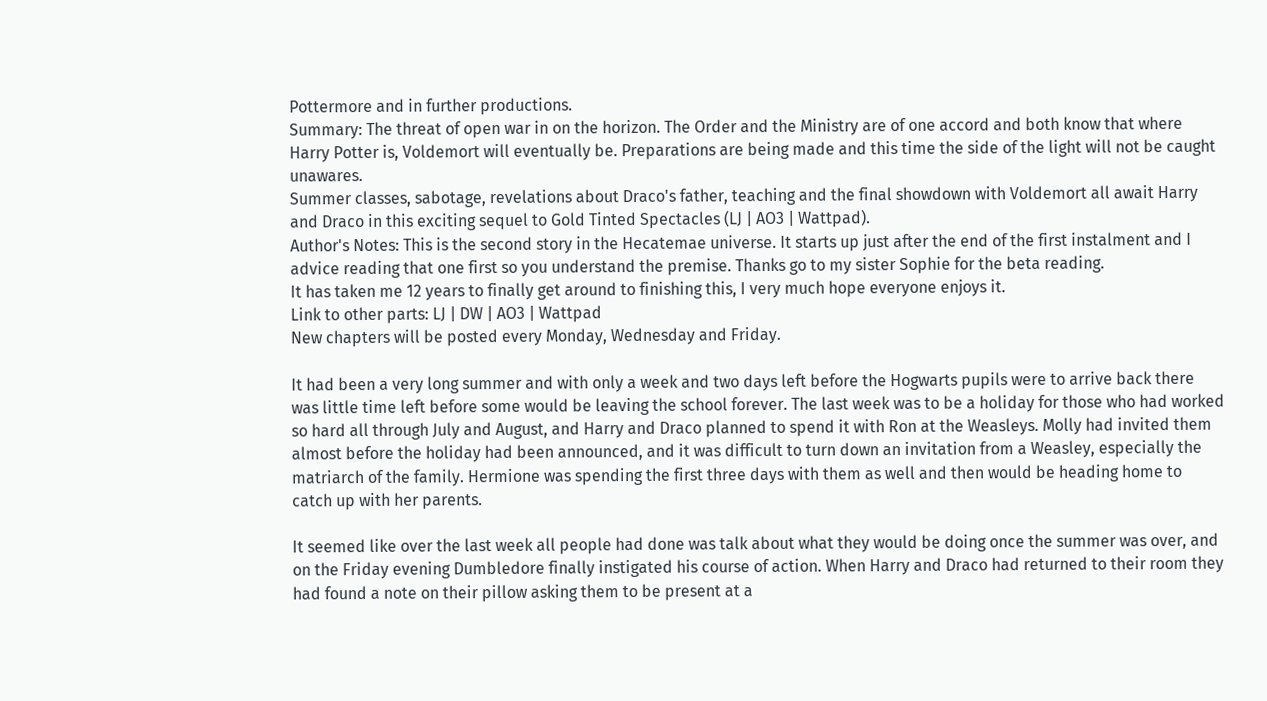Pottermore and in further productions.
Summary: The threat of open war in on the horizon. The Order and the Ministry are of one accord and both know that where Harry Potter is, Voldemort will eventually be. Preparations are being made and this time the side of the light will not be caught unawares.
Summer classes, sabotage, revelations about Draco's father, teaching and the final showdown with Voldemort all await Harry and Draco in this exciting sequel to Gold Tinted Spectacles (LJ | AO3 | Wattpad).
Author's Notes: This is the second story in the Hecatemae universe. It starts up just after the end of the first instalment and I advice reading that one first so you understand the premise. Thanks go to my sister Sophie for the beta reading.
It has taken me 12 years to finally get around to finishing this, I very much hope everyone enjoys it.
Link to other parts: LJ | DW | AO3 | Wattpad
New chapters will be posted every Monday, Wednesday and Friday.

It had been a very long summer and with only a week and two days left before the Hogwarts pupils were to arrive back there was little time left before some would be leaving the school forever. The last week was to be a holiday for those who had worked so hard all through July and August, and Harry and Draco planned to spend it with Ron at the Weasleys. Molly had invited them almost before the holiday had been announced, and it was difficult to turn down an invitation from a Weasley, especially the matriarch of the family. Hermione was spending the first three days with them as well and then would be heading home to catch up with her parents.

It seemed like over the last week all people had done was talk about what they would be doing once the summer was over, and on the Friday evening Dumbledore finally instigated his course of action. When Harry and Draco had returned to their room they had found a note on their pillow asking them to be present at a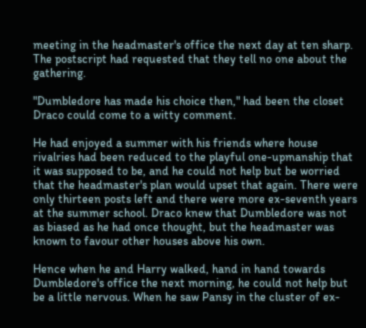meeting in the headmaster's office the next day at ten sharp. The postscript had requested that they tell no one about the gathering.

"Dumbledore has made his choice then," had been the closet Draco could come to a witty comment.

He had enjoyed a summer with his friends where house rivalries had been reduced to the playful one-upmanship that it was supposed to be, and he could not help but be worried that the headmaster's plan would upset that again. There were only thirteen posts left and there were more ex-seventh years at the summer school. Draco knew that Dumbledore was not as biased as he had once thought, but the headmaster was known to favour other houses above his own.

Hence when he and Harry walked, hand in hand towards Dumbledore's office the next morning, he could not help but be a little nervous. When he saw Pansy in the cluster of ex-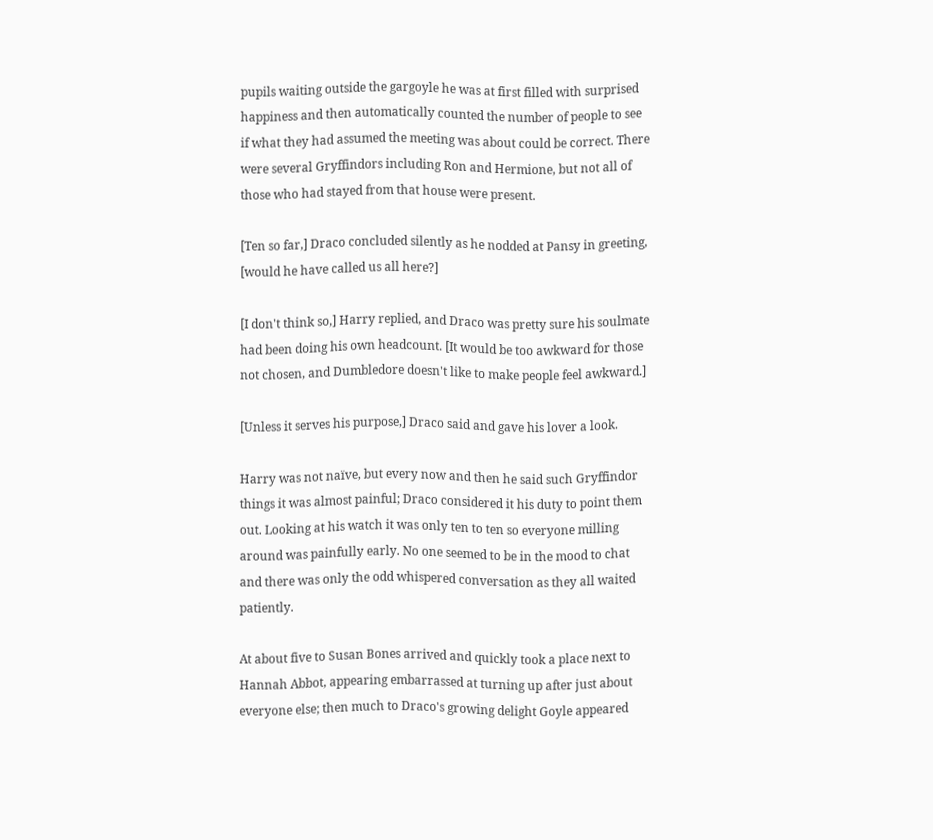pupils waiting outside the gargoyle he was at first filled with surprised happiness and then automatically counted the number of people to see if what they had assumed the meeting was about could be correct. There were several Gryffindors including Ron and Hermione, but not all of those who had stayed from that house were present.

[Ten so far,] Draco concluded silently as he nodded at Pansy in greeting, [would he have called us all here?]

[I don't think so,] Harry replied, and Draco was pretty sure his soulmate had been doing his own headcount. [It would be too awkward for those not chosen, and Dumbledore doesn't like to make people feel awkward.]

[Unless it serves his purpose,] Draco said and gave his lover a look.

Harry was not naïve, but every now and then he said such Gryffindor things it was almost painful; Draco considered it his duty to point them out. Looking at his watch it was only ten to ten so everyone milling around was painfully early. No one seemed to be in the mood to chat and there was only the odd whispered conversation as they all waited patiently.

At about five to Susan Bones arrived and quickly took a place next to Hannah Abbot, appearing embarrassed at turning up after just about everyone else; then much to Draco's growing delight Goyle appeared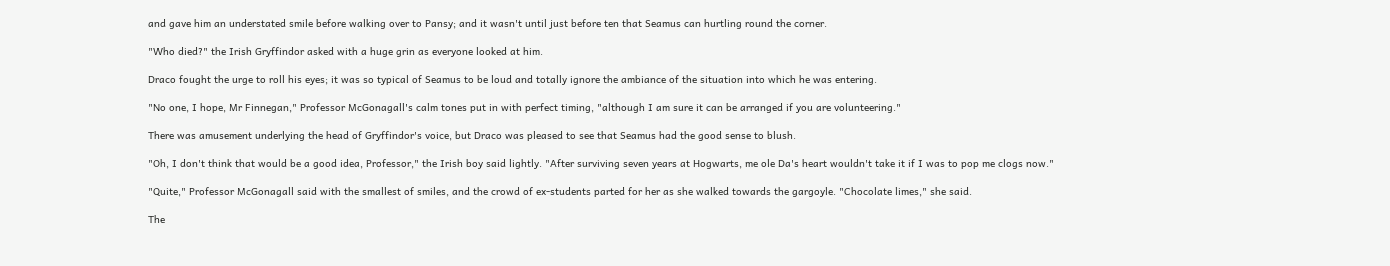and gave him an understated smile before walking over to Pansy; and it wasn't until just before ten that Seamus can hurtling round the corner.

"Who died?" the Irish Gryffindor asked with a huge grin as everyone looked at him.

Draco fought the urge to roll his eyes; it was so typical of Seamus to be loud and totally ignore the ambiance of the situation into which he was entering.

"No one, I hope, Mr Finnegan," Professor McGonagall's calm tones put in with perfect timing, "although I am sure it can be arranged if you are volunteering."

There was amusement underlying the head of Gryffindor's voice, but Draco was pleased to see that Seamus had the good sense to blush.

"Oh, I don't think that would be a good idea, Professor," the Irish boy said lightly. "After surviving seven years at Hogwarts, me ole Da's heart wouldn't take it if I was to pop me clogs now."

"Quite," Professor McGonagall said with the smallest of smiles, and the crowd of ex-students parted for her as she walked towards the gargoyle. "Chocolate limes," she said.

The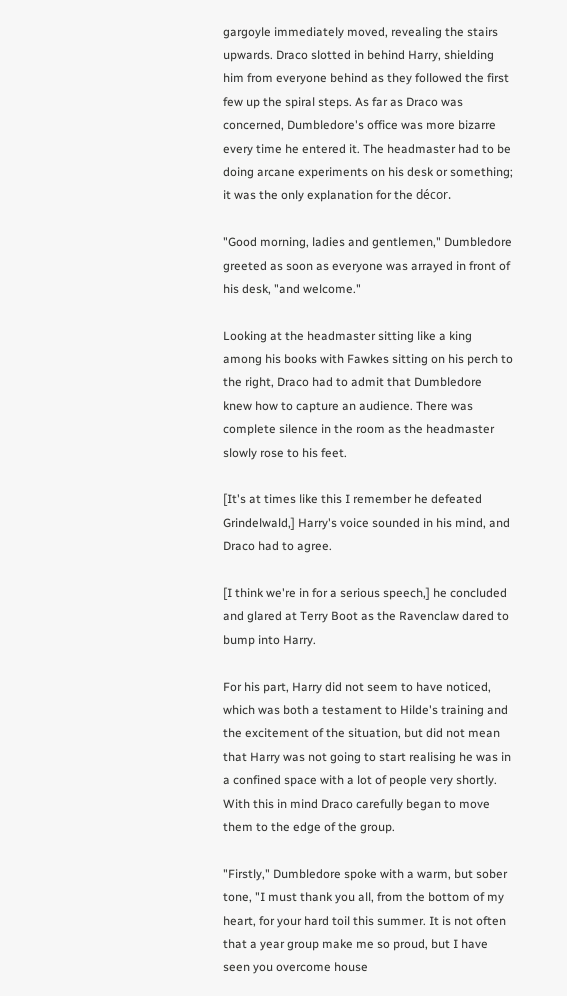gargoyle immediately moved, revealing the stairs upwards. Draco slotted in behind Harry, shielding him from everyone behind as they followed the first few up the spiral steps. As far as Draco was concerned, Dumbledore's office was more bizarre every time he entered it. The headmaster had to be doing arcane experiments on his desk or something; it was the only explanation for the décor.

"Good morning, ladies and gentlemen," Dumbledore greeted as soon as everyone was arrayed in front of his desk, "and welcome."

Looking at the headmaster sitting like a king among his books with Fawkes sitting on his perch to the right, Draco had to admit that Dumbledore knew how to capture an audience. There was complete silence in the room as the headmaster slowly rose to his feet.

[It's at times like this I remember he defeated Grindelwald,] Harry's voice sounded in his mind, and Draco had to agree.

[I think we're in for a serious speech,] he concluded and glared at Terry Boot as the Ravenclaw dared to bump into Harry.

For his part, Harry did not seem to have noticed, which was both a testament to Hilde's training and the excitement of the situation, but did not mean that Harry was not going to start realising he was in a confined space with a lot of people very shortly. With this in mind Draco carefully began to move them to the edge of the group.

"Firstly," Dumbledore spoke with a warm, but sober tone, "I must thank you all, from the bottom of my heart, for your hard toil this summer. It is not often that a year group make me so proud, but I have seen you overcome house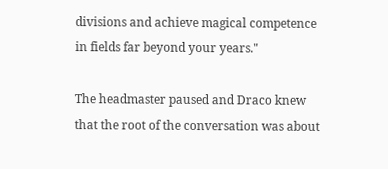divisions and achieve magical competence in fields far beyond your years."

The headmaster paused and Draco knew that the root of the conversation was about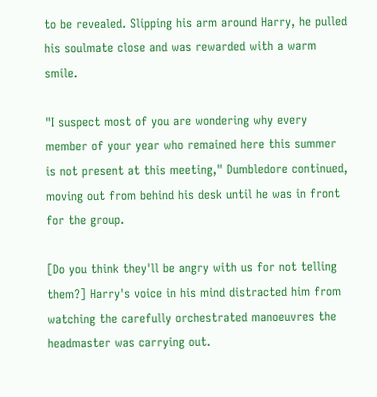to be revealed. Slipping his arm around Harry, he pulled his soulmate close and was rewarded with a warm smile.

"I suspect most of you are wondering why every member of your year who remained here this summer is not present at this meeting," Dumbledore continued, moving out from behind his desk until he was in front for the group.

[Do you think they'll be angry with us for not telling them?] Harry's voice in his mind distracted him from watching the carefully orchestrated manoeuvres the headmaster was carrying out.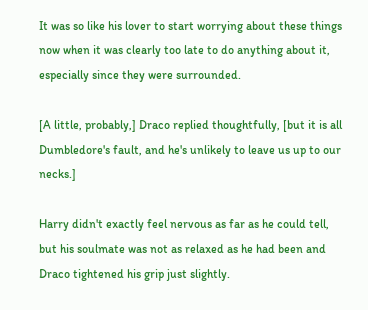It was so like his lover to start worrying about these things now when it was clearly too late to do anything about it, especially since they were surrounded.

[A little, probably,] Draco replied thoughtfully, [but it is all Dumbledore's fault, and he's unlikely to leave us up to our necks.]

Harry didn't exactly feel nervous as far as he could tell, but his soulmate was not as relaxed as he had been and Draco tightened his grip just slightly.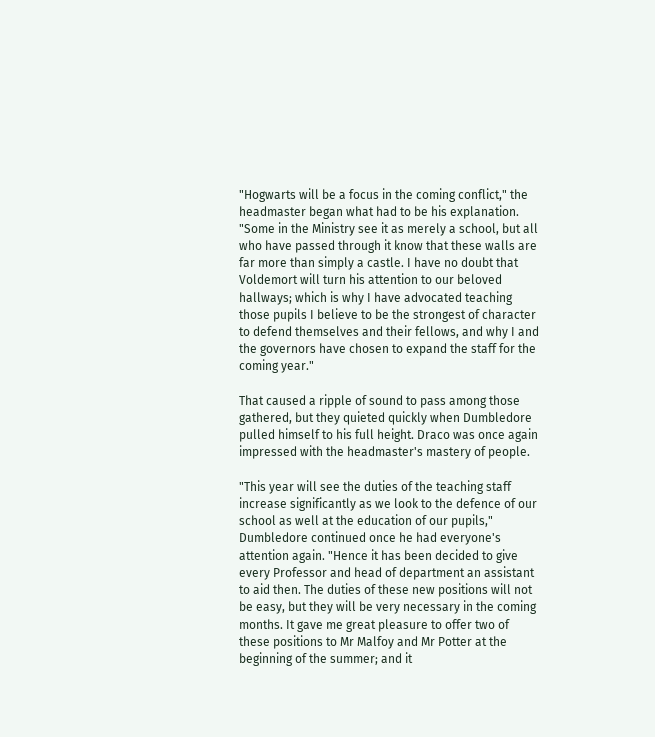"Hogwarts will be a focus in the coming conflict," the headmaster began what had to be his explanation. "Some in the Ministry see it as merely a school, but all who have passed through it know that these walls are far more than simply a castle. I have no doubt that Voldemort will turn his attention to our beloved hallways; which is why I have advocated teaching those pupils I believe to be the strongest of character to defend themselves and their fellows, and why I and the governors have chosen to expand the staff for the coming year."

That caused a ripple of sound to pass among those gathered, but they quieted quickly when Dumbledore pulled himself to his full height. Draco was once again impressed with the headmaster's mastery of people.

"This year will see the duties of the teaching staff increase significantly as we look to the defence of our school as well at the education of our pupils," Dumbledore continued once he had everyone's attention again. "Hence it has been decided to give every Professor and head of department an assistant to aid then. The duties of these new positions will not be easy, but they will be very necessary in the coming months. It gave me great pleasure to offer two of these positions to Mr Malfoy and Mr Potter at the beginning of the summer; and it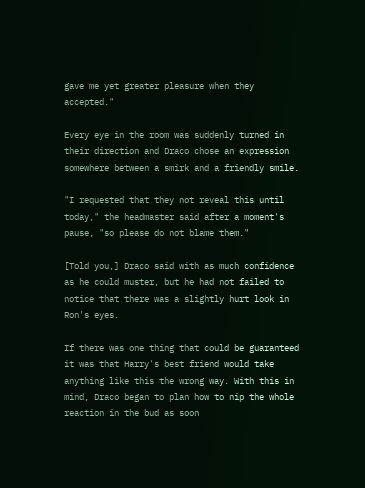gave me yet greater pleasure when they accepted."

Every eye in the room was suddenly turned in their direction and Draco chose an expression somewhere between a smirk and a friendly smile.

"I requested that they not reveal this until today," the headmaster said after a moment's pause, "so please do not blame them."

[Told you,] Draco said with as much confidence as he could muster, but he had not failed to notice that there was a slightly hurt look in Ron's eyes.

If there was one thing that could be guaranteed it was that Harry's best friend would take anything like this the wrong way. With this in mind, Draco began to plan how to nip the whole reaction in the bud as soon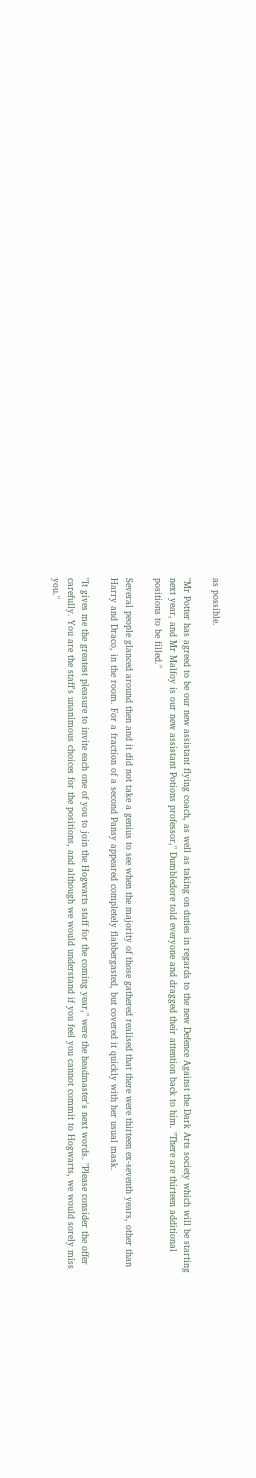as possible.

"Mr Potter has agreed to be our new assistant flying coach, as well as taking on duties in regards to the new Defence Against the Dark Arts society which will be starting next year, and Mr Malfoy is our new assistant Potions professor," Dumbledore told everyone and dragged their attention back to him. "There are thirteen additional positions to be filled."

Several people glanced around then and it did not take a genius to see when the majority of those gathered realised that there were thirteen ex-seventh years, other than Harry and Draco, in the room. For a fraction of a second Pansy appeared completely flabbergasted, but covered it quickly with her usual mask.

"It gives me the greatest pleasure to invite each one of you to join the Hogwarts staff for the coming year," were the headmaster's next words. "Please consider the offer carefully. You are the staff's unanimous choices for the positions, and although we would understand if you feel you cannot commit to Hogwarts, we would sorely miss you."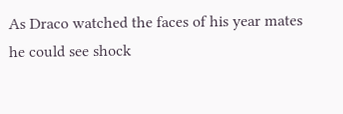As Draco watched the faces of his year mates he could see shock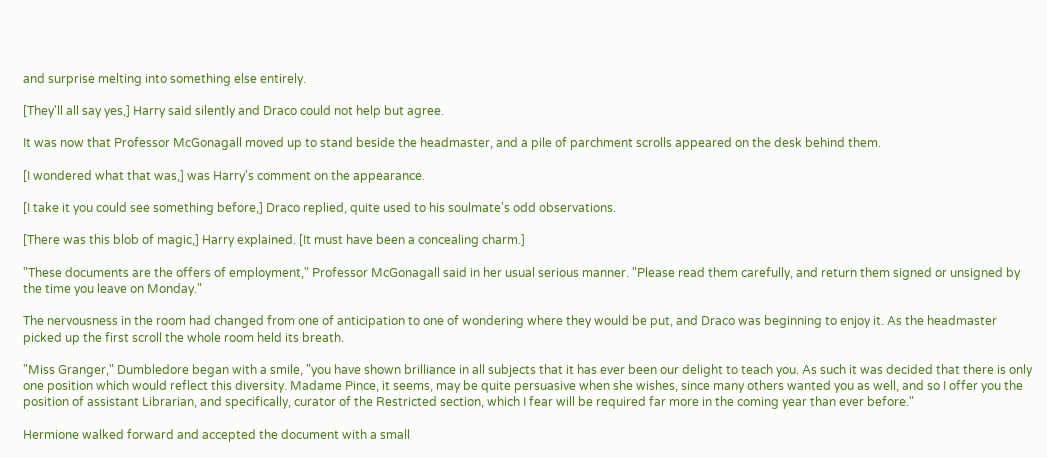and surprise melting into something else entirely.

[They'll all say yes,] Harry said silently and Draco could not help but agree.

It was now that Professor McGonagall moved up to stand beside the headmaster, and a pile of parchment scrolls appeared on the desk behind them.

[I wondered what that was,] was Harry's comment on the appearance.

[I take it you could see something before,] Draco replied, quite used to his soulmate's odd observations.

[There was this blob of magic,] Harry explained. [It must have been a concealing charm.]

"These documents are the offers of employment," Professor McGonagall said in her usual serious manner. "Please read them carefully, and return them signed or unsigned by the time you leave on Monday."

The nervousness in the room had changed from one of anticipation to one of wondering where they would be put, and Draco was beginning to enjoy it. As the headmaster picked up the first scroll the whole room held its breath.

"Miss Granger," Dumbledore began with a smile, "you have shown brilliance in all subjects that it has ever been our delight to teach you. As such it was decided that there is only one position which would reflect this diversity. Madame Pince, it seems, may be quite persuasive when she wishes, since many others wanted you as well, and so I offer you the position of assistant Librarian, and specifically, curator of the Restricted section, which I fear will be required far more in the coming year than ever before."

Hermione walked forward and accepted the document with a small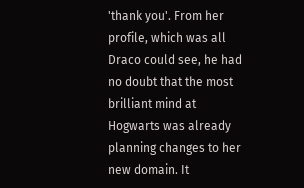'thank you'. From her profile, which was all Draco could see, he had no doubt that the most brilliant mind at Hogwarts was already planning changes to her new domain. It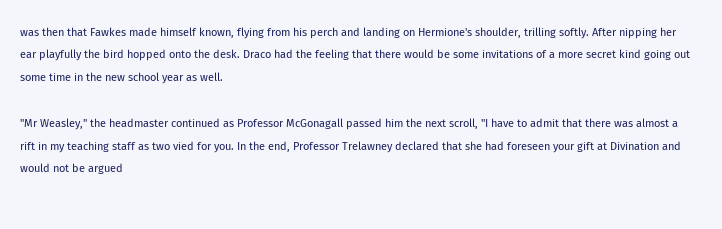was then that Fawkes made himself known, flying from his perch and landing on Hermione's shoulder, trilling softly. After nipping her ear playfully the bird hopped onto the desk. Draco had the feeling that there would be some invitations of a more secret kind going out some time in the new school year as well.

"Mr Weasley," the headmaster continued as Professor McGonagall passed him the next scroll, "I have to admit that there was almost a rift in my teaching staff as two vied for you. In the end, Professor Trelawney declared that she had foreseen your gift at Divination and would not be argued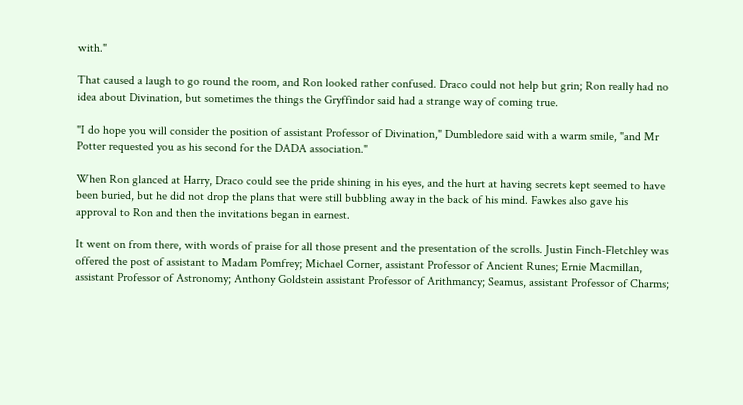with."

That caused a laugh to go round the room, and Ron looked rather confused. Draco could not help but grin; Ron really had no idea about Divination, but sometimes the things the Gryffindor said had a strange way of coming true.

"I do hope you will consider the position of assistant Professor of Divination," Dumbledore said with a warm smile, "and Mr Potter requested you as his second for the DADA association."

When Ron glanced at Harry, Draco could see the pride shining in his eyes, and the hurt at having secrets kept seemed to have been buried, but he did not drop the plans that were still bubbling away in the back of his mind. Fawkes also gave his approval to Ron and then the invitations began in earnest.

It went on from there, with words of praise for all those present and the presentation of the scrolls. Justin Finch-Fletchley was offered the post of assistant to Madam Pomfrey; Michael Corner, assistant Professor of Ancient Runes; Ernie Macmillan, assistant Professor of Astronomy; Anthony Goldstein assistant Professor of Arithmancy; Seamus, assistant Professor of Charms;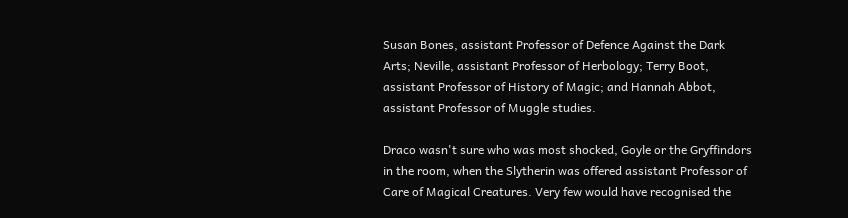Susan Bones, assistant Professor of Defence Against the Dark Arts; Neville, assistant Professor of Herbology; Terry Boot, assistant Professor of History of Magic; and Hannah Abbot, assistant Professor of Muggle studies.

Draco wasn't sure who was most shocked, Goyle or the Gryffindors in the room, when the Slytherin was offered assistant Professor of Care of Magical Creatures. Very few would have recognised the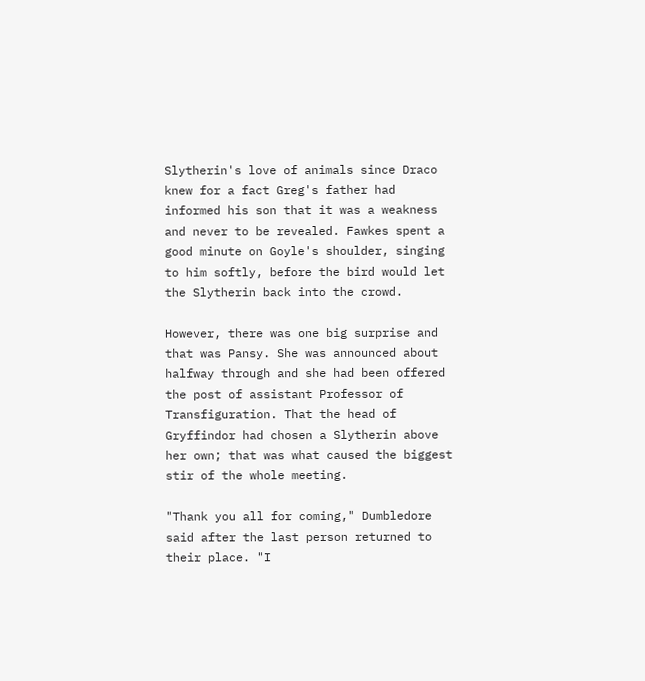Slytherin's love of animals since Draco knew for a fact Greg's father had informed his son that it was a weakness and never to be revealed. Fawkes spent a good minute on Goyle's shoulder, singing to him softly, before the bird would let the Slytherin back into the crowd.

However, there was one big surprise and that was Pansy. She was announced about halfway through and she had been offered the post of assistant Professor of Transfiguration. That the head of Gryffindor had chosen a Slytherin above her own; that was what caused the biggest stir of the whole meeting.

"Thank you all for coming," Dumbledore said after the last person returned to their place. "I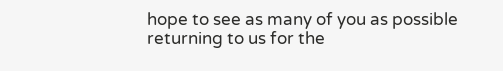hope to see as many of you as possible returning to us for the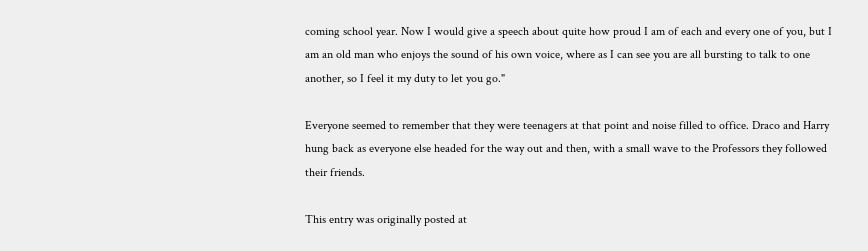coming school year. Now I would give a speech about quite how proud I am of each and every one of you, but I am an old man who enjoys the sound of his own voice, where as I can see you are all bursting to talk to one another, so I feel it my duty to let you go."

Everyone seemed to remember that they were teenagers at that point and noise filled to office. Draco and Harry hung back as everyone else headed for the way out and then, with a small wave to the Professors they followed their friends.

This entry was originally posted at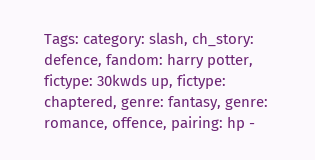Tags: category: slash, ch_story: defence, fandom: harry potter, fictype: 30kwds up, fictype: chaptered, genre: fantasy, genre: romance, offence, pairing: hp -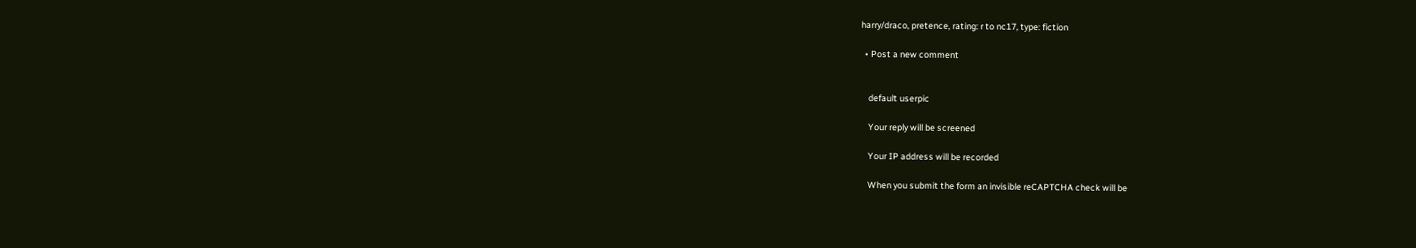harry/draco, pretence, rating: r to nc17, type: fiction

  • Post a new comment


    default userpic

    Your reply will be screened

    Your IP address will be recorded

    When you submit the form an invisible reCAPTCHA check will be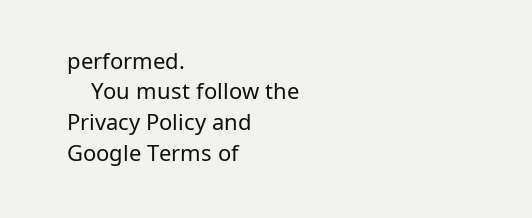performed.
    You must follow the Privacy Policy and Google Terms of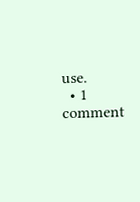use.
  • 1 comment